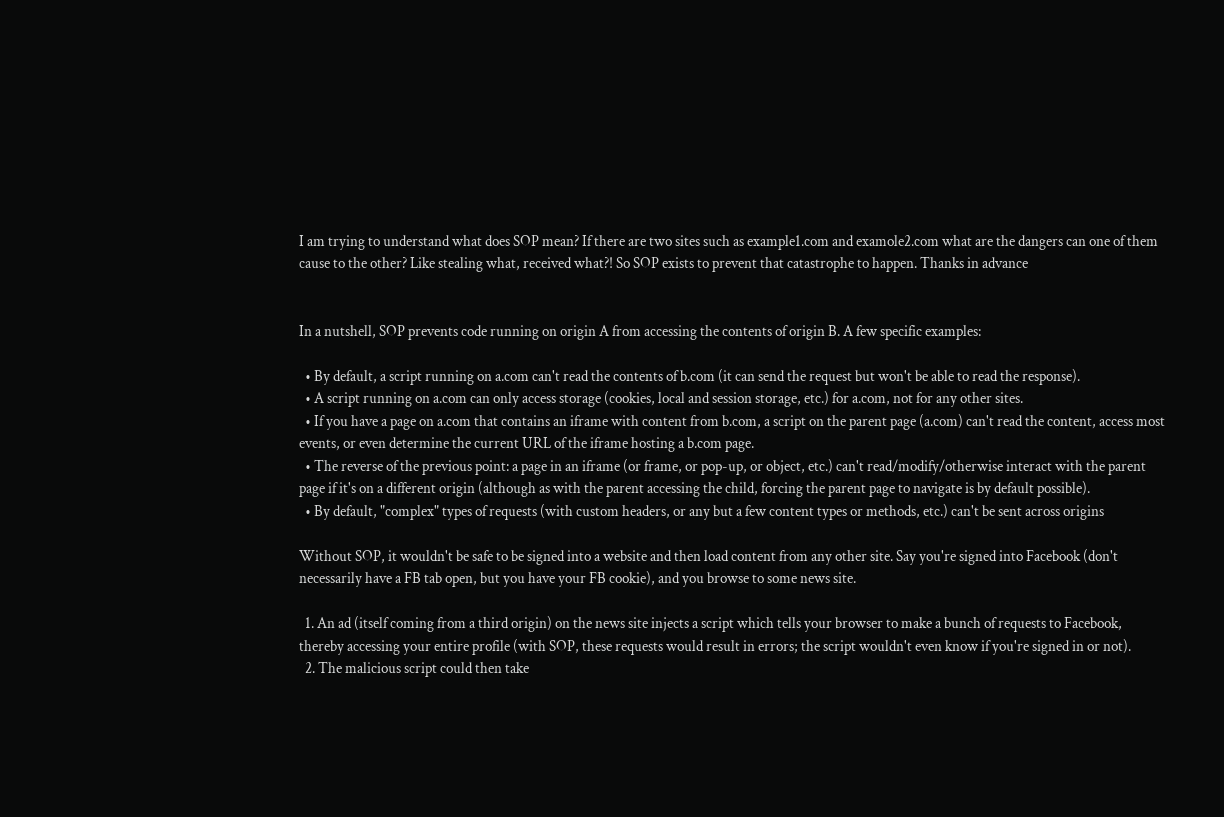I am trying to understand what does SOP mean? If there are two sites such as example1.com and examole2.com what are the dangers can one of them cause to the other? Like stealing what, received what?! So SOP exists to prevent that catastrophe to happen. Thanks in advance


In a nutshell, SOP prevents code running on origin A from accessing the contents of origin B. A few specific examples:

  • By default, a script running on a.com can't read the contents of b.com (it can send the request but won't be able to read the response).
  • A script running on a.com can only access storage (cookies, local and session storage, etc.) for a.com, not for any other sites.
  • If you have a page on a.com that contains an iframe with content from b.com, a script on the parent page (a.com) can't read the content, access most events, or even determine the current URL of the iframe hosting a b.com page.
  • The reverse of the previous point: a page in an iframe (or frame, or pop-up, or object, etc.) can't read/modify/otherwise interact with the parent page if it's on a different origin (although as with the parent accessing the child, forcing the parent page to navigate is by default possible).
  • By default, "complex" types of requests (with custom headers, or any but a few content types or methods, etc.) can't be sent across origins

Without SOP, it wouldn't be safe to be signed into a website and then load content from any other site. Say you're signed into Facebook (don't necessarily have a FB tab open, but you have your FB cookie), and you browse to some news site.

  1. An ad (itself coming from a third origin) on the news site injects a script which tells your browser to make a bunch of requests to Facebook, thereby accessing your entire profile (with SOP, these requests would result in errors; the script wouldn't even know if you're signed in or not).
  2. The malicious script could then take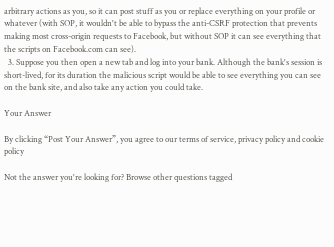arbitrary actions as you, so it can post stuff as you or replace everything on your profile or whatever (with SOP, it wouldn't be able to bypass the anti-CSRF protection that prevents making most cross-origin requests to Facebook, but without SOP it can see everything that the scripts on Facebook.com can see).
  3. Suppose you then open a new tab and log into your bank. Although the bank's session is short-lived, for its duration the malicious script would be able to see everything you can see on the bank site, and also take any action you could take.

Your Answer

By clicking “Post Your Answer”, you agree to our terms of service, privacy policy and cookie policy

Not the answer you're looking for? Browse other questions tagged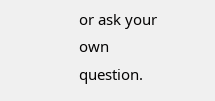or ask your own question.